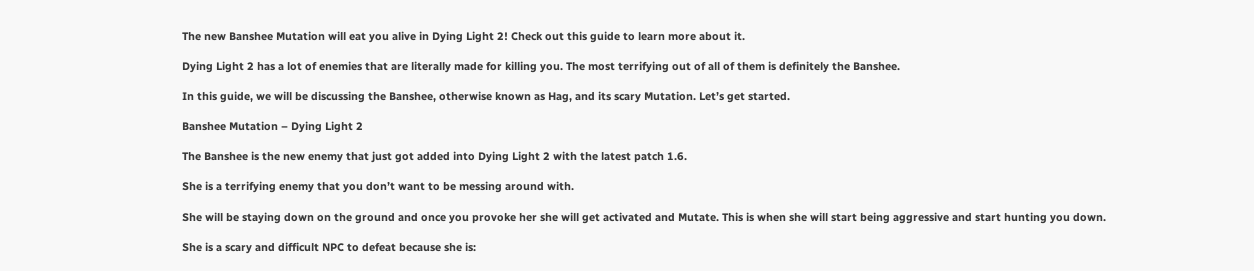The new Banshee Mutation will eat you alive in Dying Light 2! Check out this guide to learn more about it.

Dying Light 2 has a lot of enemies that are literally made for killing you. The most terrifying out of all of them is definitely the Banshee.

In this guide, we will be discussing the Banshee, otherwise known as Hag, and its scary Mutation. Let’s get started.

Banshee Mutation – Dying Light 2

The Banshee is the new enemy that just got added into Dying Light 2 with the latest patch 1.6.

She is a terrifying enemy that you don’t want to be messing around with.

She will be staying down on the ground and once you provoke her she will get activated and Mutate. This is when she will start being aggressive and start hunting you down.

She is a scary and difficult NPC to defeat because she is: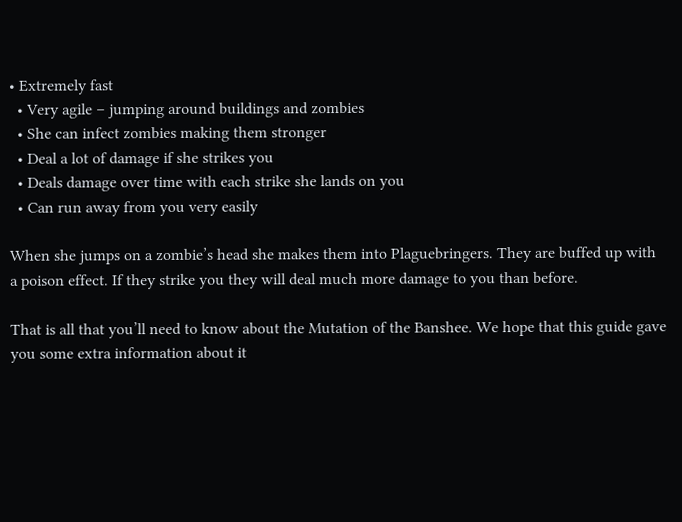• Extremely fast
  • Very agile – jumping around buildings and zombies
  • She can infect zombies making them stronger
  • Deal a lot of damage if she strikes you
  • Deals damage over time with each strike she lands on you
  • Can run away from you very easily

When she jumps on a zombie’s head she makes them into Plaguebringers. They are buffed up with a poison effect. If they strike you they will deal much more damage to you than before.

That is all that you’ll need to know about the Mutation of the Banshee. We hope that this guide gave you some extra information about it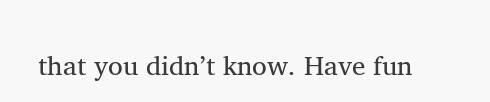that you didn’t know. Have fun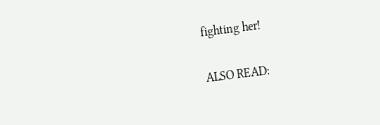fighting her!

ALSO READ: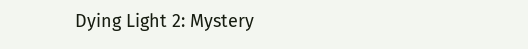Dying Light 2: Mystery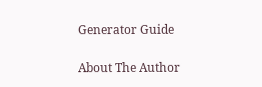Generator Guide

About The Author